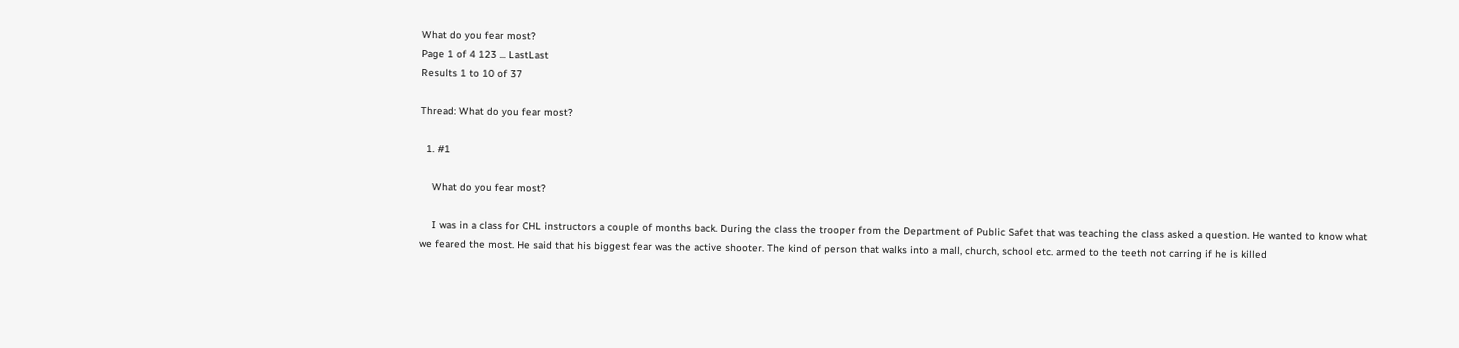What do you fear most?
Page 1 of 4 123 ... LastLast
Results 1 to 10 of 37

Thread: What do you fear most?

  1. #1

    What do you fear most?

    I was in a class for CHL instructors a couple of months back. During the class the trooper from the Department of Public Safet that was teaching the class asked a question. He wanted to know what we feared the most. He said that his biggest fear was the active shooter. The kind of person that walks into a mall, church, school etc. armed to the teeth not carring if he is killed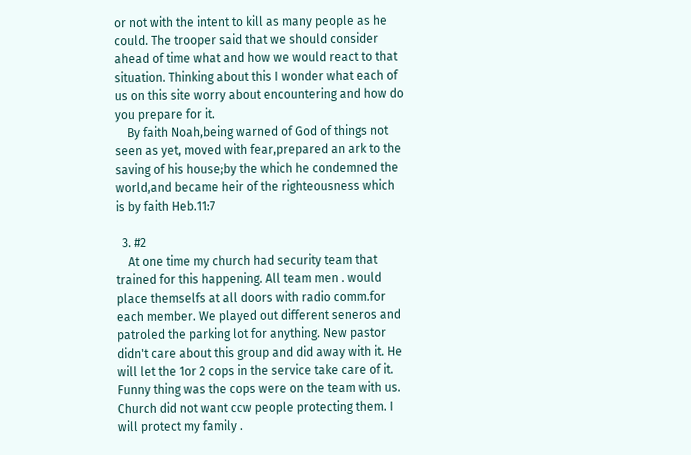or not with the intent to kill as many people as he could. The trooper said that we should consider ahead of time what and how we would react to that situation. Thinking about this I wonder what each of us on this site worry about encountering and how do you prepare for it.
    By faith Noah,being warned of God of things not seen as yet, moved with fear,prepared an ark to the saving of his house;by the which he condemned the world,and became heir of the righteousness which is by faith Heb.11:7

  3. #2
    At one time my church had security team that trained for this happening. All team men . would place themselfs at all doors with radio comm.for each member. We played out different seneros and patroled the parking lot for anything. New pastor didn't care about this group and did away with it. He will let the 1or 2 cops in the service take care of it. Funny thing was the cops were on the team with us. Church did not want ccw people protecting them. I will protect my family .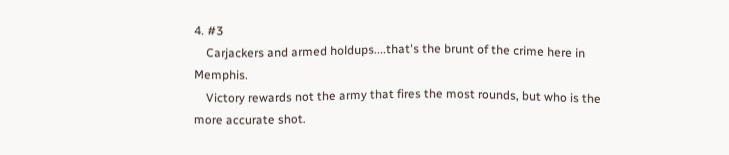4. #3
    Carjackers and armed holdups....that's the brunt of the crime here in Memphis.
    Victory rewards not the army that fires the most rounds, but who is the more accurate shot.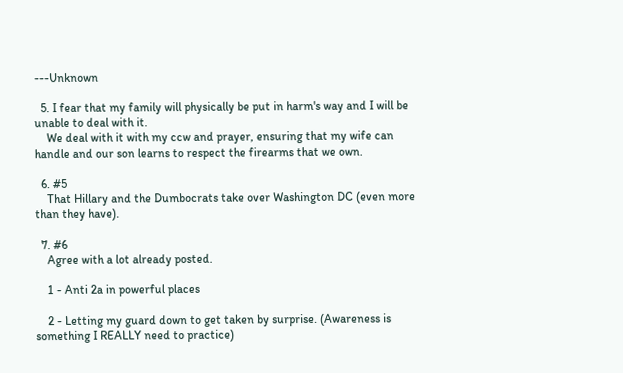---Unknown

  5. I fear that my family will physically be put in harm's way and I will be unable to deal with it.
    We deal with it with my ccw and prayer, ensuring that my wife can handle and our son learns to respect the firearms that we own.

  6. #5
    That Hillary and the Dumbocrats take over Washington DC (even more than they have).

  7. #6
    Agree with a lot already posted.

    1 - Anti 2a in powerful places

    2 - Letting my guard down to get taken by surprise. (Awareness is something I REALLY need to practice)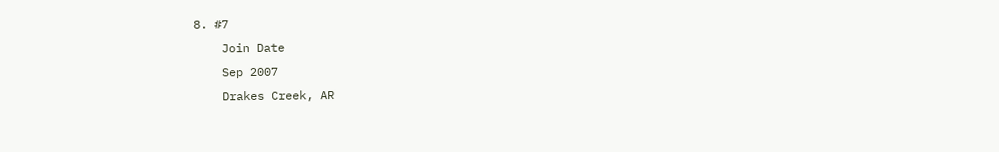8. #7
    Join Date
    Sep 2007
    Drakes Creek, AR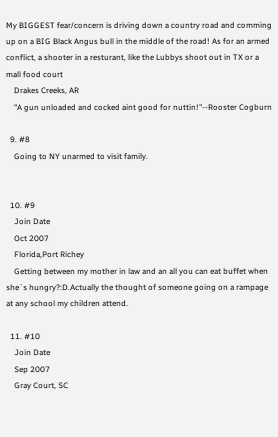My BIGGEST fear/concern is driving down a country road and comming up on a BIG Black Angus bull in the middle of the road! As for an armed conflict, a shooter in a resturant, like the Lubbys shoot out in TX or a mall food court
    Drakes Creeks, AR
    "A gun unloaded and cocked aint good for nuttin!"--Rooster Cogburn

  9. #8
    Going to NY unarmed to visit family.


  10. #9
    Join Date
    Oct 2007
    Florida,Port Richey
    Getting between my mother in law and an all you can eat buffet when she`s hungry?:D.Actually the thought of someone going on a rampage at any school my children attend.

  11. #10
    Join Date
    Sep 2007
    Gray Court, SC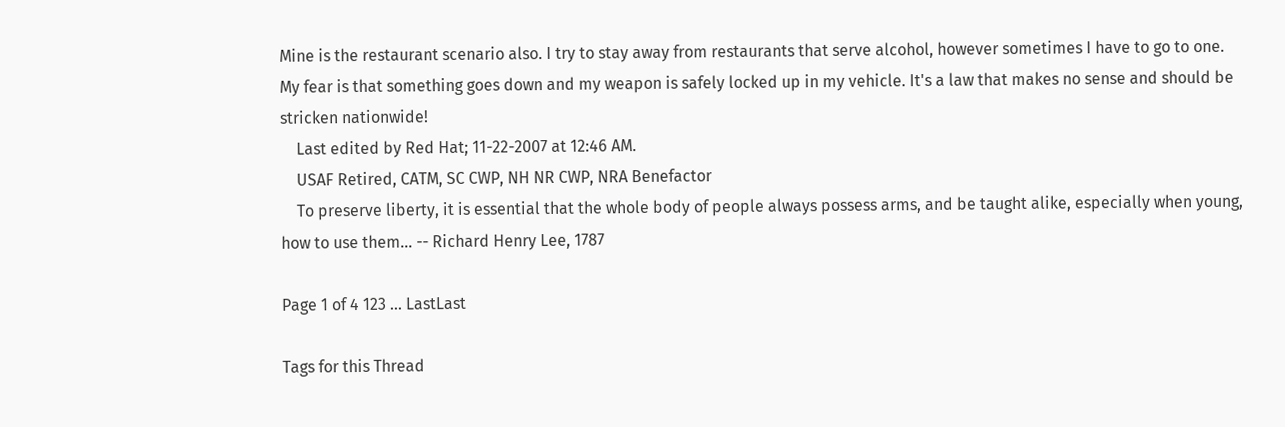Mine is the restaurant scenario also. I try to stay away from restaurants that serve alcohol, however sometimes I have to go to one. My fear is that something goes down and my weapon is safely locked up in my vehicle. It's a law that makes no sense and should be stricken nationwide!
    Last edited by Red Hat; 11-22-2007 at 12:46 AM.
    USAF Retired, CATM, SC CWP, NH NR CWP, NRA Benefactor
    To preserve liberty, it is essential that the whole body of people always possess arms, and be taught alike, especially when young, how to use them... -- Richard Henry Lee, 1787

Page 1 of 4 123 ... LastLast

Tags for this Thread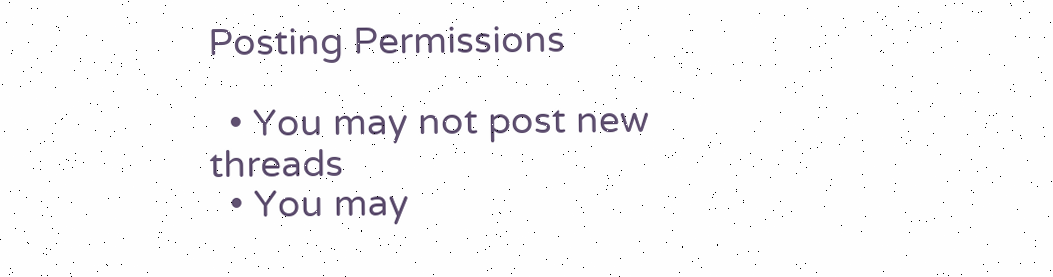Posting Permissions

  • You may not post new threads
  • You may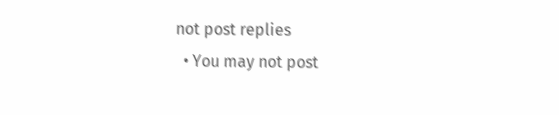not post replies
  • You may not post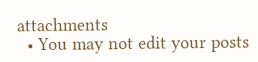attachments
  • You may not edit your posts